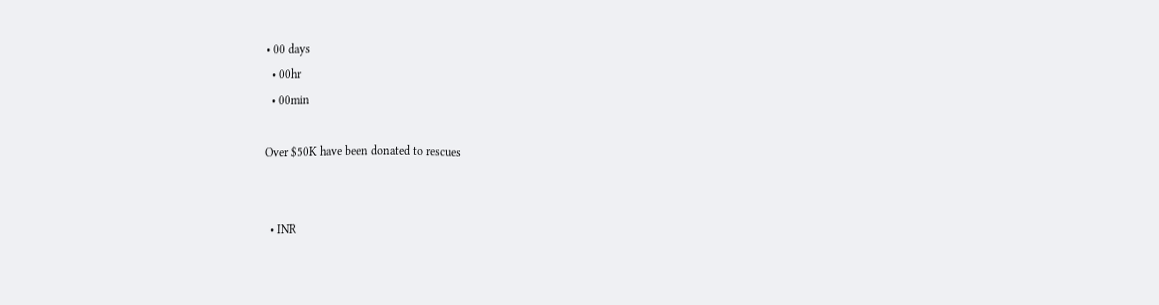• 00 days
  • 00hr
  • 00min

Over $50K have been donated to rescues


  • INR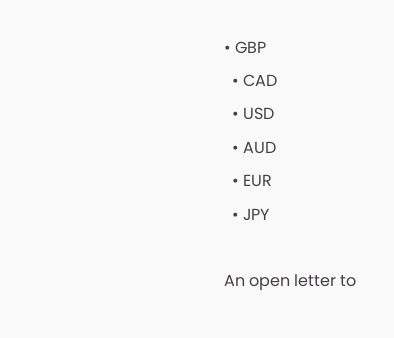• GBP
  • CAD
  • USD
  • AUD
  • EUR
  • JPY

An open letter to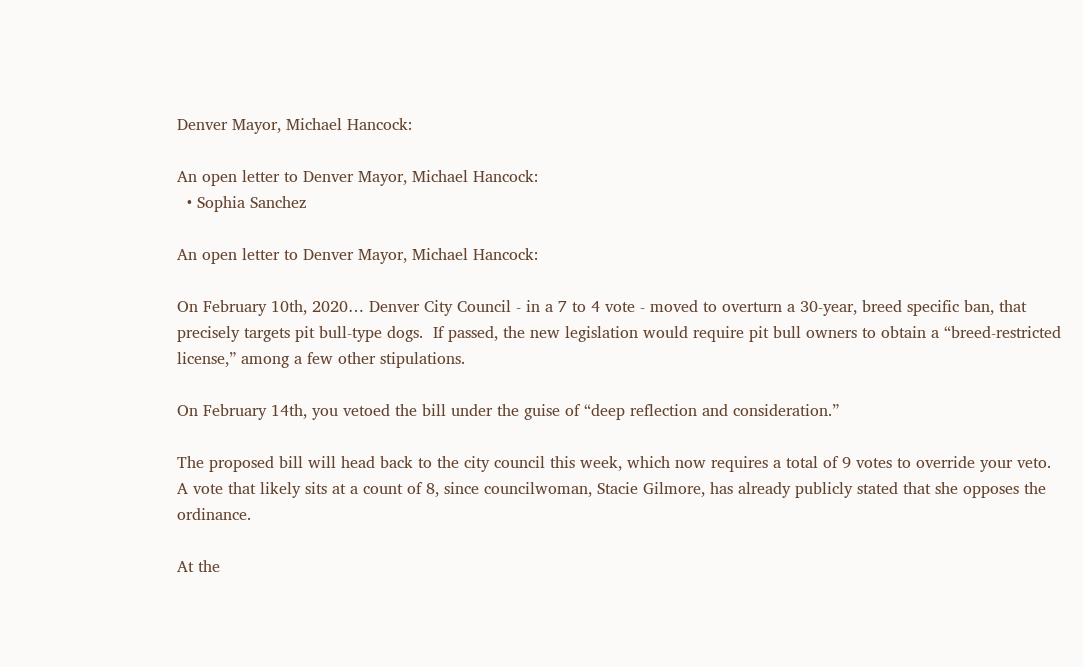Denver Mayor, Michael Hancock:

An open letter to Denver Mayor, Michael Hancock:
  • Sophia Sanchez

An open letter to Denver Mayor, Michael Hancock:

On February 10th, 2020… Denver City Council - in a 7 to 4 vote - moved to overturn a 30-year, breed specific ban, that precisely targets pit bull-type dogs.  If passed, the new legislation would require pit bull owners to obtain a “breed-restricted license,” among a few other stipulations.

On February 14th, you vetoed the bill under the guise of “deep reflection and consideration.”

The proposed bill will head back to the city council this week, which now requires a total of 9 votes to override your veto.  A vote that likely sits at a count of 8, since councilwoman, Stacie Gilmore, has already publicly stated that she opposes the ordinance.

At the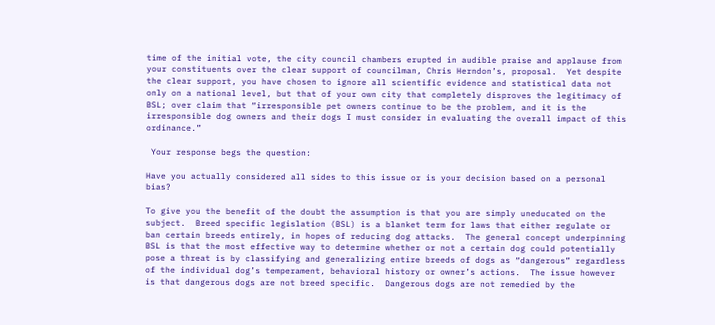time of the initial vote, the city council chambers erupted in audible praise and applause from your constituents over the clear support of councilman, Chris Herndon’s, proposal.  Yet despite the clear support, you have chosen to ignore all scientific evidence and statistical data not only on a national level, but that of your own city that completely disproves the legitimacy of BSL; over claim that “irresponsible pet owners continue to be the problem, and it is the irresponsible dog owners and their dogs I must consider in evaluating the overall impact of this ordinance.”

 Your response begs the question:

Have you actually considered all sides to this issue or is your decision based on a personal bias?

To give you the benefit of the doubt the assumption is that you are simply uneducated on the subject.  Breed specific legislation (BSL) is a blanket term for laws that either regulate or ban certain breeds entirely, in hopes of reducing dog attacks.  The general concept underpinning BSL is that the most effective way to determine whether or not a certain dog could potentially pose a threat is by classifying and generalizing entire breeds of dogs as “dangerous” regardless of the individual dog’s temperament, behavioral history or owner’s actions.  The issue however is that dangerous dogs are not breed specific.  Dangerous dogs are not remedied by the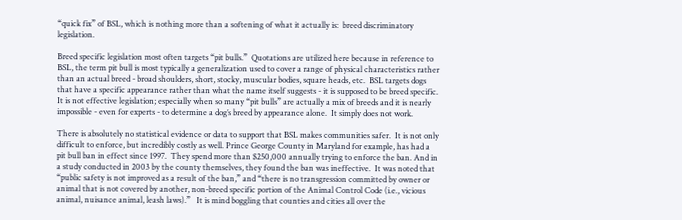“quick fix” of BSL, which is nothing more than a softening of what it actually is:  breed discriminatory legislation.

Breed specific legislation most often targets “pit bulls.”  Quotations are utilized here because in reference to BSL, the term pit bull is most typically a generalization used to cover a range of physical characteristics rather than an actual breed - broad shoulders, short, stocky, muscular bodies, square heads, etc.  BSL targets dogs that have a specific appearance rather than what the name itself suggests - it is supposed to be breed specific.  It is not effective legislation; especially when so many “pit bulls” are actually a mix of breeds and it is nearly impossible - even for experts - to determine a dog’s breed by appearance alone.  It simply does not work.

There is absolutely no statistical evidence or data to support that BSL makes communities safer.  It is not only difficult to enforce, but incredibly costly as well. Prince George County in Maryland for example, has had a pit bull ban in effect since 1997.  They spend more than $250,000 annually trying to enforce the ban. And in a study conducted in 2003 by the county themselves, they found the ban was ineffective.  It was noted that “public safety is not improved as a result of the ban,” and “there is no transgression committed by owner or animal that is not covered by another, non-breed specific portion of the Animal Control Code (i.e., vicious animal, nuisance animal, leash laws).”   It is mind boggling that counties and cities all over the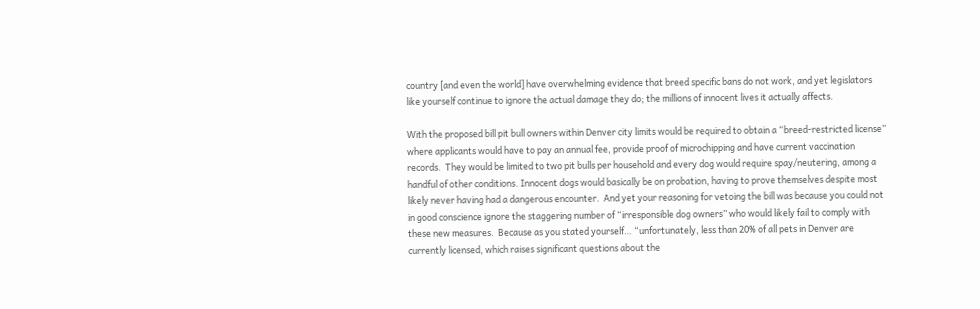country [and even the world] have overwhelming evidence that breed specific bans do not work, and yet legislators like yourself continue to ignore the actual damage they do; the millions of innocent lives it actually affects.

With the proposed bill pit bull owners within Denver city limits would be required to obtain a “breed-restricted license” where applicants would have to pay an annual fee, provide proof of microchipping and have current vaccination records.  They would be limited to two pit bulls per household and every dog would require spay/neutering, among a handful of other conditions. Innocent dogs would basically be on probation, having to prove themselves despite most likely never having had a dangerous encounter.  And yet your reasoning for vetoing the bill was because you could not in good conscience ignore the staggering number of “irresponsible dog owners” who would likely fail to comply with these new measures.  Because as you stated yourself… “unfortunately, less than 20% of all pets in Denver are currently licensed, which raises significant questions about the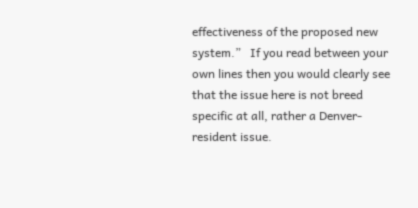effectiveness of the proposed new system.”   If you read between your own lines then you would clearly see that the issue here is not breed specific at all, rather a Denver-resident issue.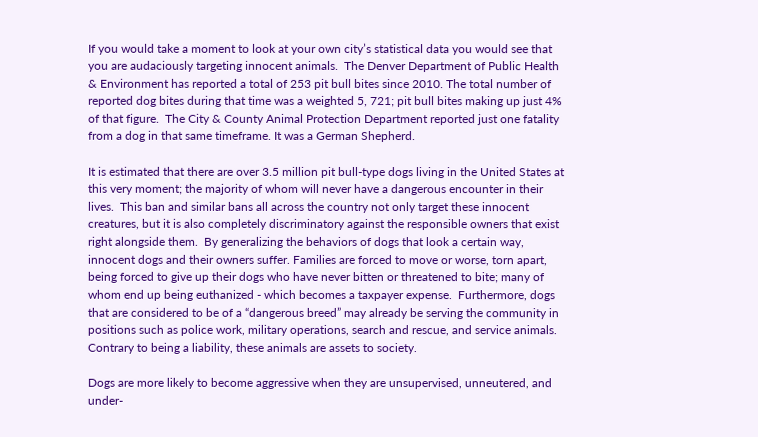If you would take a moment to look at your own city’s statistical data you would see that you are audaciously targeting innocent animals.  The Denver Department of Public Health & Environment has reported a total of 253 pit bull bites since 2010. The total number of reported dog bites during that time was a weighted 5, 721; pit bull bites making up just 4% of that figure.  The City & County Animal Protection Department reported just one fatality from a dog in that same timeframe. It was a German Shepherd.

It is estimated that there are over 3.5 million pit bull-type dogs living in the United States at this very moment; the majority of whom will never have a dangerous encounter in their lives.  This ban and similar bans all across the country not only target these innocent creatures, but it is also completely discriminatory against the responsible owners that exist right alongside them.  By generalizing the behaviors of dogs that look a certain way, innocent dogs and their owners suffer. Families are forced to move or worse, torn apart, being forced to give up their dogs who have never bitten or threatened to bite; many of whom end up being euthanized - which becomes a taxpayer expense.  Furthermore, dogs that are considered to be of a “dangerous breed” may already be serving the community in positions such as police work, military operations, search and rescue, and service animals. Contrary to being a liability, these animals are assets to society.

Dogs are more likely to become aggressive when they are unsupervised, unneutered, and under-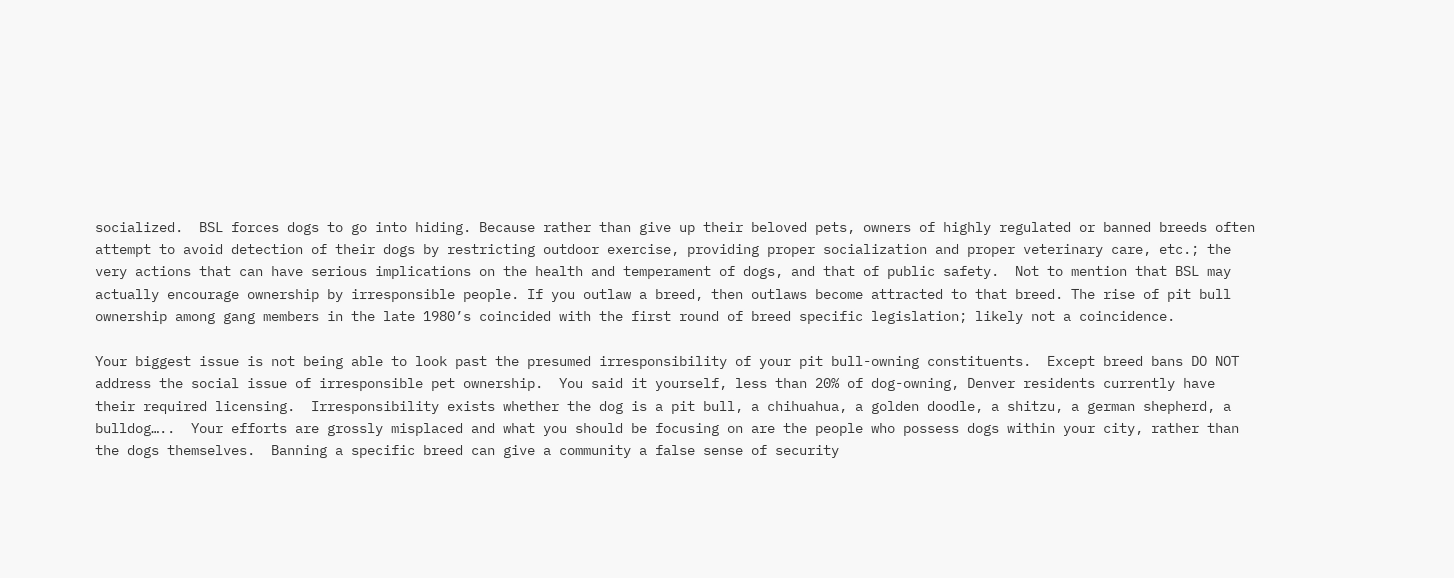socialized.  BSL forces dogs to go into hiding. Because rather than give up their beloved pets, owners of highly regulated or banned breeds often attempt to avoid detection of their dogs by restricting outdoor exercise, providing proper socialization and proper veterinary care, etc.; the very actions that can have serious implications on the health and temperament of dogs, and that of public safety.  Not to mention that BSL may actually encourage ownership by irresponsible people. If you outlaw a breed, then outlaws become attracted to that breed. The rise of pit bull ownership among gang members in the late 1980’s coincided with the first round of breed specific legislation; likely not a coincidence.

Your biggest issue is not being able to look past the presumed irresponsibility of your pit bull-owning constituents.  Except breed bans DO NOT address the social issue of irresponsible pet ownership.  You said it yourself, less than 20% of dog-owning, Denver residents currently have their required licensing.  Irresponsibility exists whether the dog is a pit bull, a chihuahua, a golden doodle, a shitzu, a german shepherd, a bulldog…..  Your efforts are grossly misplaced and what you should be focusing on are the people who possess dogs within your city, rather than the dogs themselves.  Banning a specific breed can give a community a false sense of security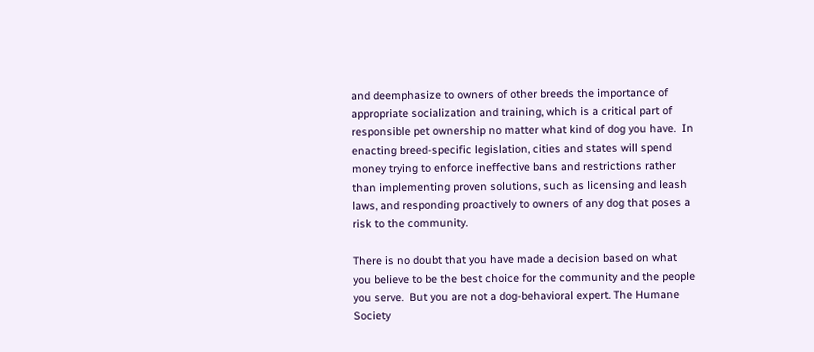and deemphasize to owners of other breeds the importance of appropriate socialization and training, which is a critical part of responsible pet ownership no matter what kind of dog you have.  In enacting breed-specific legislation, cities and states will spend money trying to enforce ineffective bans and restrictions rather than implementing proven solutions, such as licensing and leash laws, and responding proactively to owners of any dog that poses a risk to the community.

There is no doubt that you have made a decision based on what you believe to be the best choice for the community and the people you serve.  But you are not a dog-behavioral expert. The Humane Society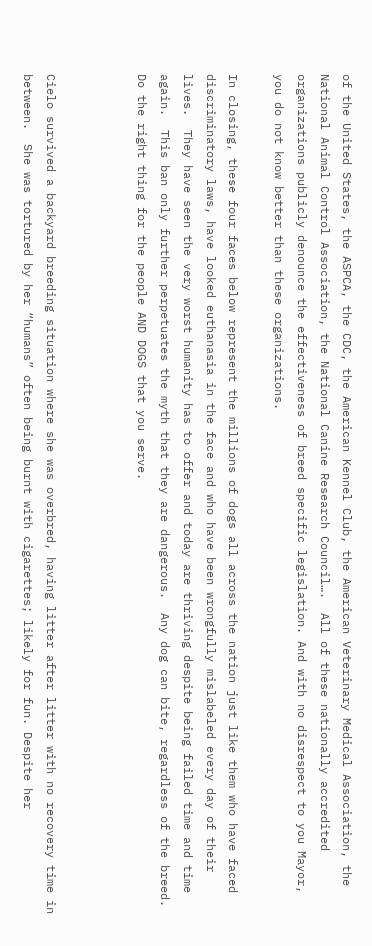of the United States, the ASPCA, the CDC, the American Kennel Club, the American Veterinary Medical Association, the National Animal Control Association, the National Canine Research Council….  All of these nationally accredited organizations publicly denounce the effectiveness of breed specific legislation. And with no disrespect to you Mayor, you do not know better than these organizations.

In closing, these four faces below represent the millions of dogs all across the nation just like them who have faced discriminatory laws, have looked euthanasia in the face and who have been wrongfully mislabeled every day of their lives.  They have seen the very worst humanity has to offer and today are thriving despite being failed time and time again.  This ban only further perpetuates the myth that they are dangerous.  Any dog can bite, regardless of the breed.  Do the right thing for the people AND DOGS that you serve.



Cielo survived a backyard breeding situation where she was overbred, having litter after litter with no recovery time in between.  She was tortured by her “humans” often being burnt with cigarettes; likely for fun. Despite her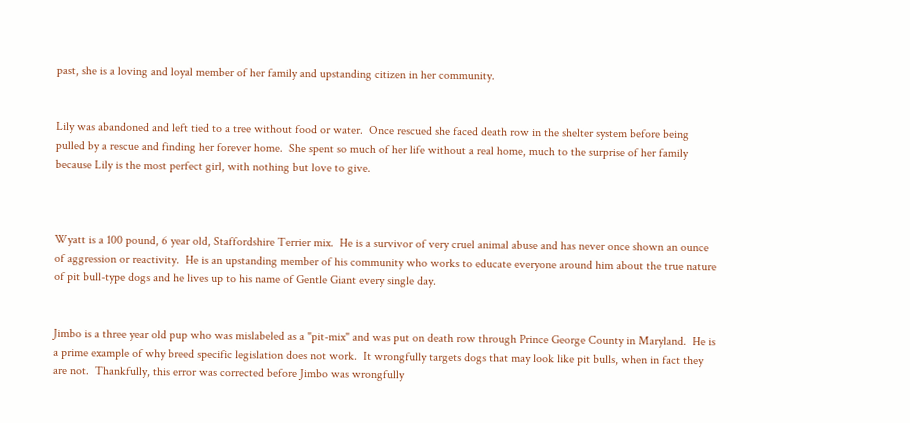past, she is a loving and loyal member of her family and upstanding citizen in her community.


Lily was abandoned and left tied to a tree without food or water.  Once rescued she faced death row in the shelter system before being pulled by a rescue and finding her forever home.  She spent so much of her life without a real home, much to the surprise of her family because Lily is the most perfect girl, with nothing but love to give.



Wyatt is a 100 pound, 6 year old, Staffordshire Terrier mix.  He is a survivor of very cruel animal abuse and has never once shown an ounce of aggression or reactivity.  He is an upstanding member of his community who works to educate everyone around him about the true nature of pit bull-type dogs and he lives up to his name of Gentle Giant every single day.


Jimbo is a three year old pup who was mislabeled as a "pit-mix" and was put on death row through Prince George County in Maryland.  He is a prime example of why breed specific legislation does not work.  It wrongfully targets dogs that may look like pit bulls, when in fact they are not.  Thankfully, this error was corrected before Jimbo was wrongfully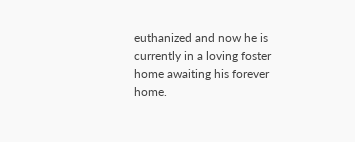euthanized and now he is currently in a loving foster home awaiting his forever home.